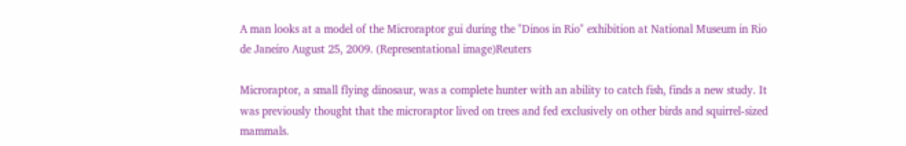A man looks at a model of the Microraptor gui during the "Dinos in Rio" exhibition at National Museum in Rio de Janeiro August 25, 2009. (Representational image)Reuters

Microraptor, a small flying dinosaur, was a complete hunter with an ability to catch fish, finds a new study. It was previously thought that the microraptor lived on trees and fed exclusively on other birds and squirrel-sized mammals.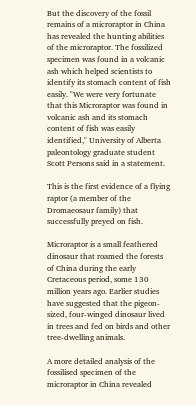But the discovery of the fossil remains of a microraptor in China has revealed the hunting abilities of the microraptor. The fossilized specimen was found in a volcanic ash which helped scientists to identify its stomach content of fish easily. "We were very fortunate that this Microraptor was found in volcanic ash and its stomach content of fish was easily identified," University of Alberta paleontology graduate student Scott Persons said in a statement.

This is the first evidence of a flying raptor (a member of the Dromaeosaur family) that successfully preyed on fish.

Microraptor is a small feathered dinosaur that roamed the forests of China during the early Cretaceous period, some 130 million years ago. Earlier studies have suggested that the pigeon-sized, four-winged dinosaur lived in trees and fed on birds and other tree-dwelling animals.

A more detailed analysis of the fossilised specimen of the microraptor in China revealed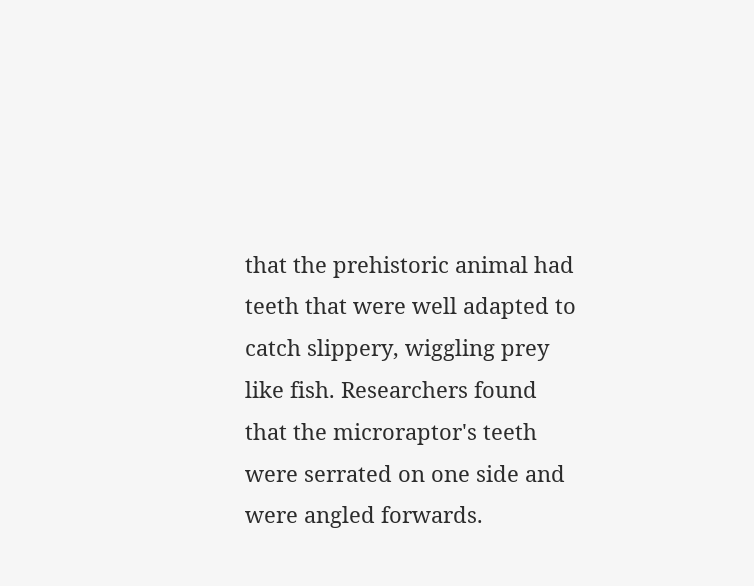that the prehistoric animal had teeth that were well adapted to catch slippery, wiggling prey like fish. Researchers found that the microraptor's teeth were serrated on one side and were angled forwards.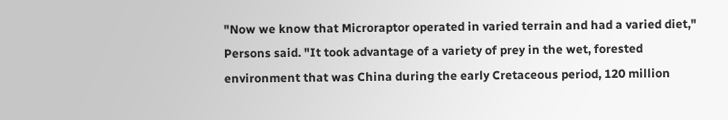"Now we know that Microraptor operated in varied terrain and had a varied diet," Persons said. "It took advantage of a variety of prey in the wet, forested environment that was China during the early Cretaceous period, 120 million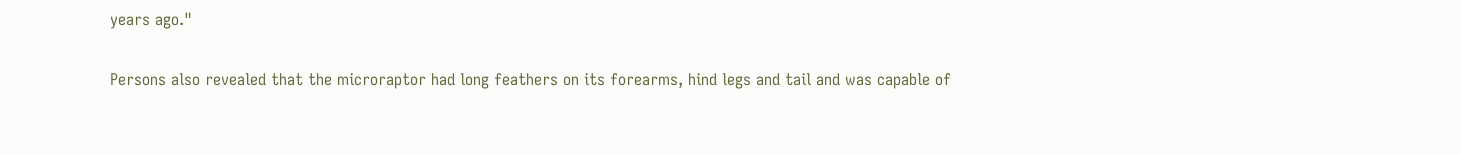years ago."

Persons also revealed that the microraptor had long feathers on its forearms, hind legs and tail and was capable of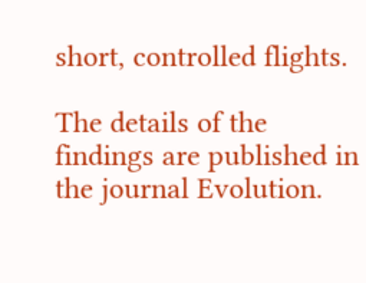short, controlled flights.

The details of the findings are published in the journal Evolution.